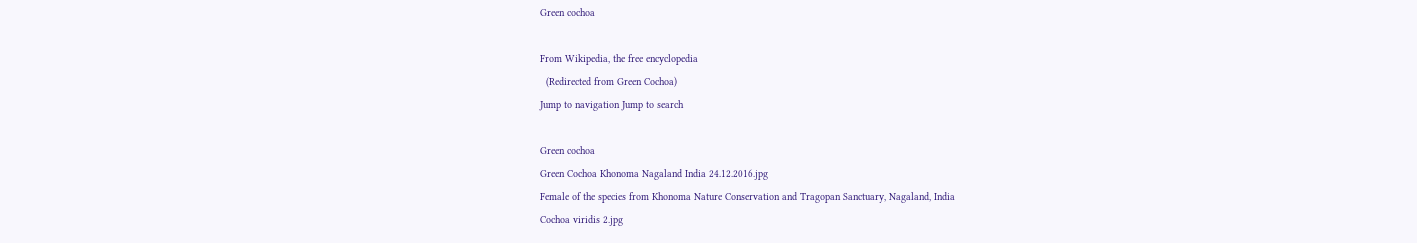Green cochoa

From Wikipedia, the free encyclopedia
  (Redirected from Green Cochoa)
Jump to navigation Jump to search

Green cochoa
Green Cochoa Khonoma Nagaland India 24.12.2016.jpg
Female of the species from Khonoma Nature Conservation and Tragopan Sanctuary, Nagaland, India
Cochoa viridis 2.jpg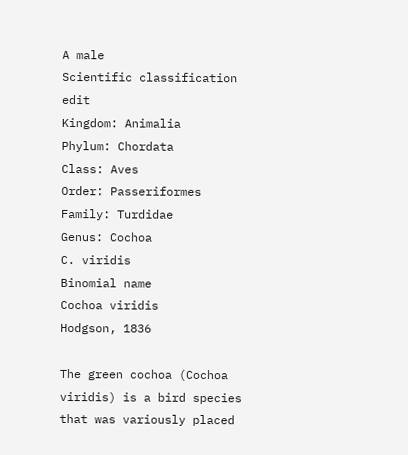A male
Scientific classification edit
Kingdom: Animalia
Phylum: Chordata
Class: Aves
Order: Passeriformes
Family: Turdidae
Genus: Cochoa
C. viridis
Binomial name
Cochoa viridis
Hodgson, 1836

The green cochoa (Cochoa viridis) is a bird species that was variously placed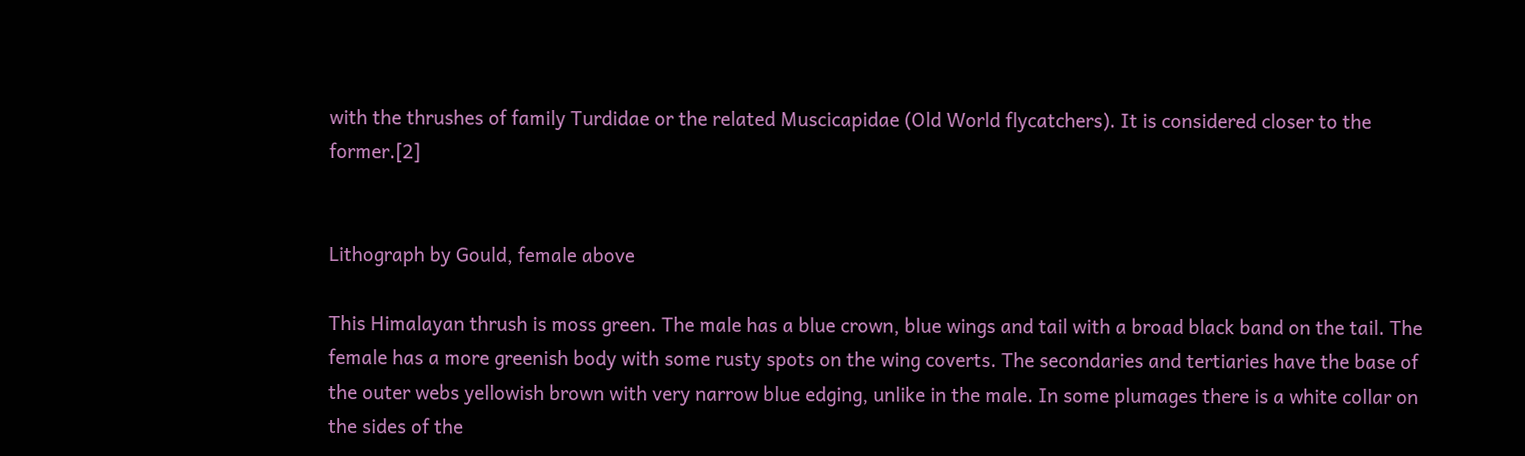with the thrushes of family Turdidae or the related Muscicapidae (Old World flycatchers). It is considered closer to the former.[2]


Lithograph by Gould, female above

This Himalayan thrush is moss green. The male has a blue crown, blue wings and tail with a broad black band on the tail. The female has a more greenish body with some rusty spots on the wing coverts. The secondaries and tertiaries have the base of the outer webs yellowish brown with very narrow blue edging, unlike in the male. In some plumages there is a white collar on the sides of the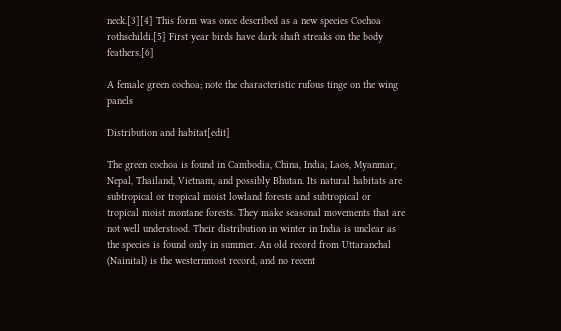neck.[3][4] This form was once described as a new species Cochoa rothschildi.[5] First year birds have dark shaft streaks on the body feathers.[6]

A female green cochoa; note the characteristic rufous tinge on the wing panels

Distribution and habitat[edit]

The green cochoa is found in Cambodia, China, India, Laos, Myanmar, Nepal, Thailand, Vietnam, and possibly Bhutan. Its natural habitats are subtropical or tropical moist lowland forests and subtropical or tropical moist montane forests. They make seasonal movements that are not well understood. Their distribution in winter in India is unclear as the species is found only in summer. An old record from Uttaranchal (Nainital) is the westernmost record, and no recent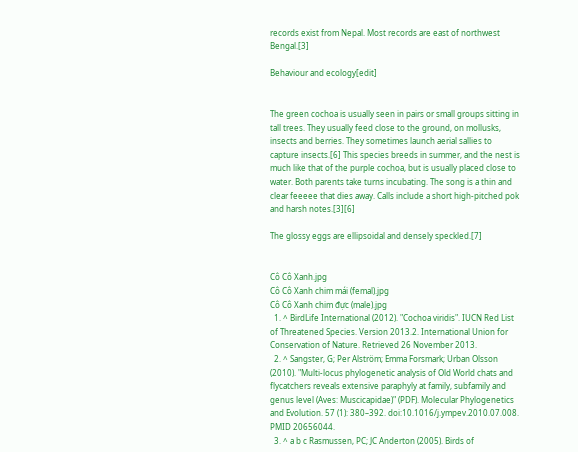records exist from Nepal. Most records are east of northwest Bengal.[3]

Behaviour and ecology[edit]


The green cochoa is usually seen in pairs or small groups sitting in tall trees. They usually feed close to the ground, on mollusks, insects and berries. They sometimes launch aerial sallies to capture insects.[6] This species breeds in summer, and the nest is much like that of the purple cochoa, but is usually placed close to water. Both parents take turns incubating. The song is a thin and clear feeeee that dies away. Calls include a short high-pitched pok and harsh notes.[3][6]

The glossy eggs are ellipsoidal and densely speckled.[7]


Cô Cô Xanh.jpg
Cô Cô Xanh chim mái (femal).jpg
Cô Cô Xanh chim đực (male).jpg
  1. ^ BirdLife International (2012). "Cochoa viridis". IUCN Red List of Threatened Species. Version 2013.2. International Union for Conservation of Nature. Retrieved 26 November 2013.
  2. ^ Sangster, G; Per Alström; Emma Forsmark; Urban Olsson (2010). "Multi-locus phylogenetic analysis of Old World chats and flycatchers reveals extensive paraphyly at family, subfamily and genus level (Aves: Muscicapidae)" (PDF). Molecular Phylogenetics and Evolution. 57 (1): 380–392. doi:10.1016/j.ympev.2010.07.008. PMID 20656044.
  3. ^ a b c Rasmussen, PC; JC Anderton (2005). Birds of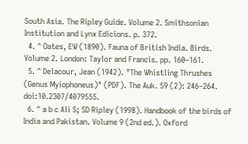South Asia. The Ripley Guide. Volume 2. Smithsonian Institution and Lynx Edicions. p. 372.
  4. ^ Oates, EW (1890). Fauna of British India. Birds. Volume 2. London: Taylor and Francis. pp. 160–161.
  5. ^ Delacour, Jean (1942). "The Whistling Thrushes (Genus Myiophoneus)" (PDF). The Auk. 59 (2): 246–264. doi:10.2307/4079555.
  6. ^ a b c Ali S; SD Ripley (1998). Handbook of the birds of India and Pakistan. Volume 9 (2nd ed.). Oxford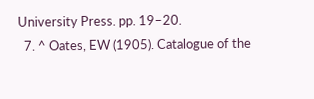University Press. pp. 19–20.
  7. ^ Oates, EW (1905). Catalogue of the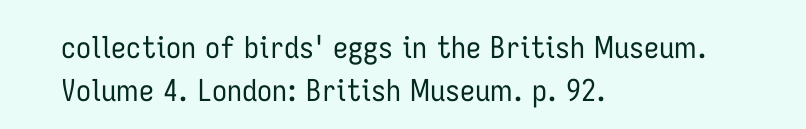collection of birds' eggs in the British Museum. Volume 4. London: British Museum. p. 92.